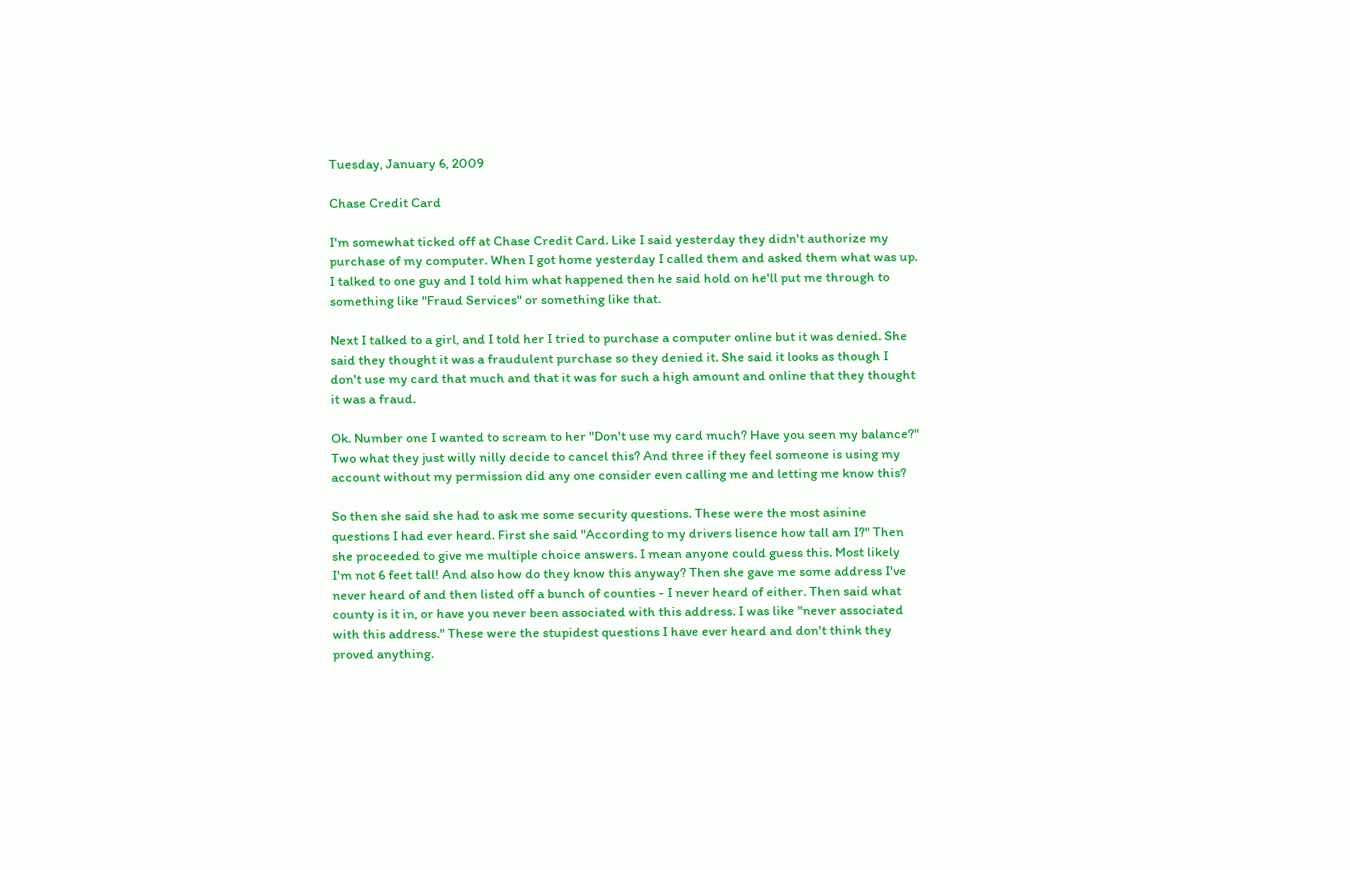Tuesday, January 6, 2009

Chase Credit Card

I'm somewhat ticked off at Chase Credit Card. Like I said yesterday they didn't authorize my purchase of my computer. When I got home yesterday I called them and asked them what was up. I talked to one guy and I told him what happened then he said hold on he'll put me through to something like "Fraud Services" or something like that.

Next I talked to a girl, and I told her I tried to purchase a computer online but it was denied. She said they thought it was a fraudulent purchase so they denied it. She said it looks as though I don't use my card that much and that it was for such a high amount and online that they thought it was a fraud.

Ok. Number one I wanted to scream to her "Don't use my card much? Have you seen my balance?" Two what they just willy nilly decide to cancel this? And three if they feel someone is using my account without my permission did any one consider even calling me and letting me know this?

So then she said she had to ask me some security questions. These were the most asinine questions I had ever heard. First she said "According to my drivers lisence how tall am I?" Then she proceeded to give me multiple choice answers. I mean anyone could guess this. Most likely I'm not 6 feet tall! And also how do they know this anyway? Then she gave me some address I've never heard of and then listed off a bunch of counties - I never heard of either. Then said what county is it in, or have you never been associated with this address. I was like "never associated with this address." These were the stupidest questions I have ever heard and don't think they proved anything.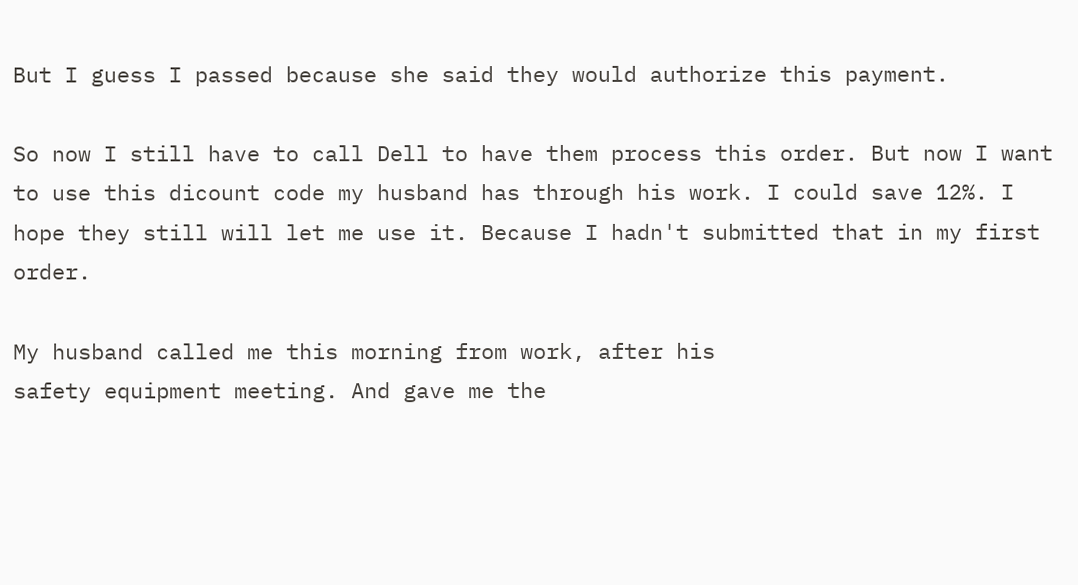But I guess I passed because she said they would authorize this payment.

So now I still have to call Dell to have them process this order. But now I want to use this dicount code my husband has through his work. I could save 12%. I hope they still will let me use it. Because I hadn't submitted that in my first order.

My husband called me this morning from work, after his
safety equipment meeting. And gave me the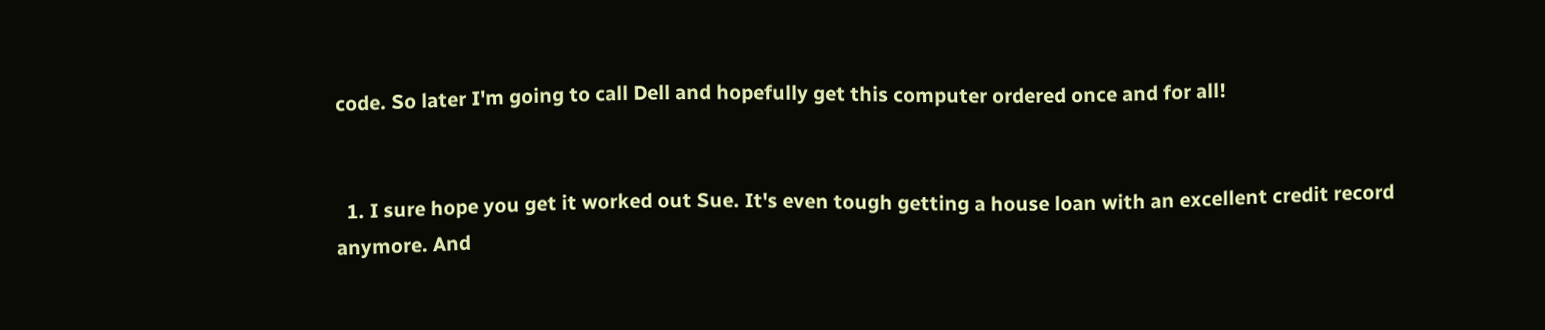code. So later I'm going to call Dell and hopefully get this computer ordered once and for all!


  1. I sure hope you get it worked out Sue. It's even tough getting a house loan with an excellent credit record anymore. And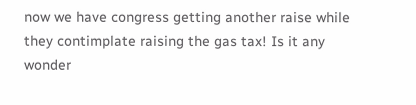now we have congress getting another raise while they contimplate raising the gas tax! Is it any wonder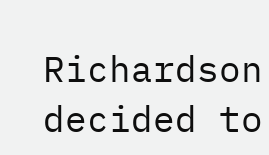Richardson decided to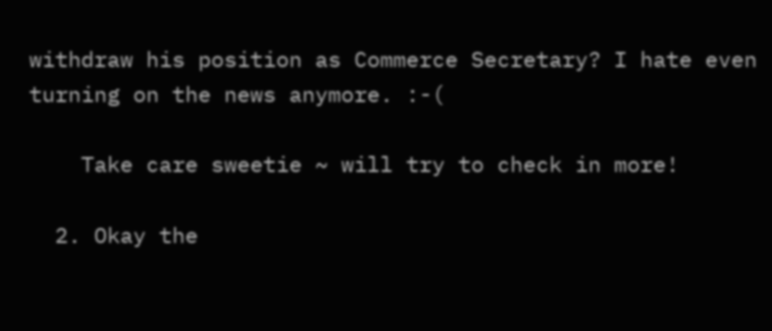withdraw his position as Commerce Secretary? I hate even turning on the news anymore. :-(

    Take care sweetie ~ will try to check in more!

  2. Okay the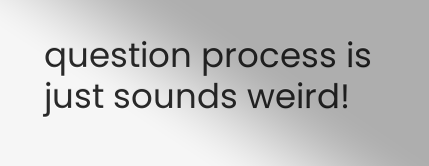question process is just sounds weird!